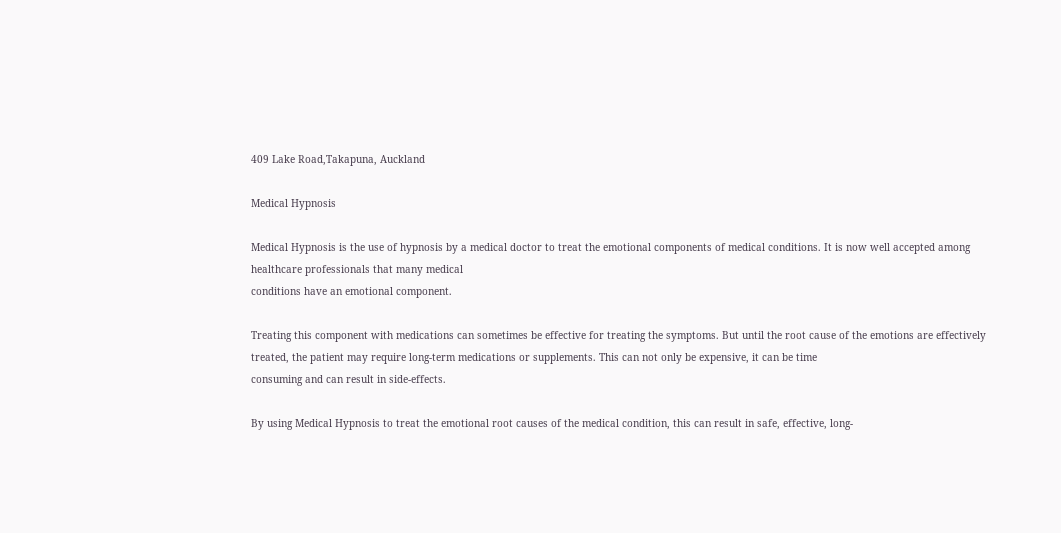409 Lake Road,Takapuna, Auckland

Medical Hypnosis

Medical Hypnosis is the use of hypnosis by a medical doctor to treat the emotional components of medical conditions. It is now well accepted among healthcare professionals that many medical
conditions have an emotional component.

Treating this component with medications can sometimes be effective for treating the symptoms. But until the root cause of the emotions are effectively treated, the patient may require long-term medications or supplements. This can not only be expensive, it can be time
consuming and can result in side-effects.

By using Medical Hypnosis to treat the emotional root causes of the medical condition, this can result in safe, effective, long-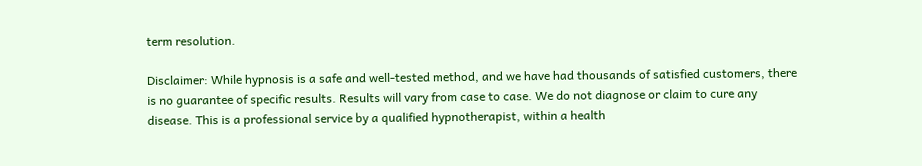term resolution.

Disclaimer: While hypnosis is a safe and well-tested method, and we have had thousands of satisfied customers, there is no guarantee of specific results. Results will vary from case to case. We do not diagnose or claim to cure any disease. This is a professional service by a qualified hypnotherapist, within a health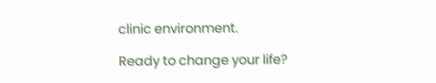clinic environment.

Ready to change your life?